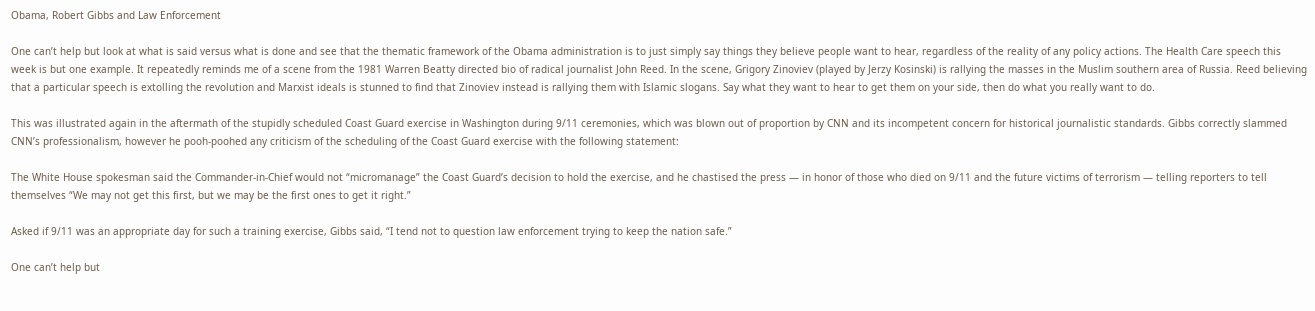Obama, Robert Gibbs and Law Enforcement

One can’t help but look at what is said versus what is done and see that the thematic framework of the Obama administration is to just simply say things they believe people want to hear, regardless of the reality of any policy actions. The Health Care speech this week is but one example. It repeatedly reminds me of a scene from the 1981 Warren Beatty directed bio of radical journalist John Reed. In the scene, Grigory Zinoviev (played by Jerzy Kosinski) is rallying the masses in the Muslim southern area of Russia. Reed believing that a particular speech is extolling the revolution and Marxist ideals is stunned to find that Zinoviev instead is rallying them with Islamic slogans. Say what they want to hear to get them on your side, then do what you really want to do.

This was illustrated again in the aftermath of the stupidly scheduled Coast Guard exercise in Washington during 9/11 ceremonies, which was blown out of proportion by CNN and its incompetent concern for historical journalistic standards. Gibbs correctly slammed CNN’s professionalism, however he pooh-poohed any criticism of the scheduling of the Coast Guard exercise with the following statement:

The White House spokesman said the Commander-in-Chief would not “micromanage” the Coast Guard’s decision to hold the exercise, and he chastised the press — in honor of those who died on 9/11 and the future victims of terrorism — telling reporters to tell themselves “We may not get this first, but we may be the first ones to get it right.”

Asked if 9/11 was an appropriate day for such a training exercise, Gibbs said, “I tend not to question law enforcement trying to keep the nation safe.”

One can’t help but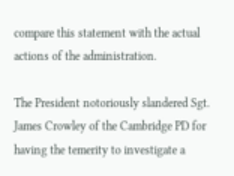compare this statement with the actual actions of the administration.

The President notoriously slandered Sgt. James Crowley of the Cambridge PD for having the temerity to investigate a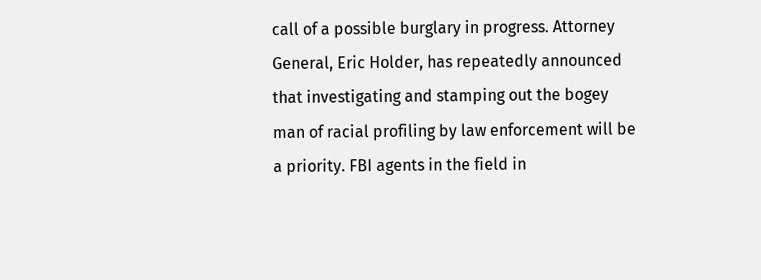call of a possible burglary in progress. Attorney General, Eric Holder, has repeatedly announced that investigating and stamping out the bogey man of racial profiling by law enforcement will be a priority. FBI agents in the field in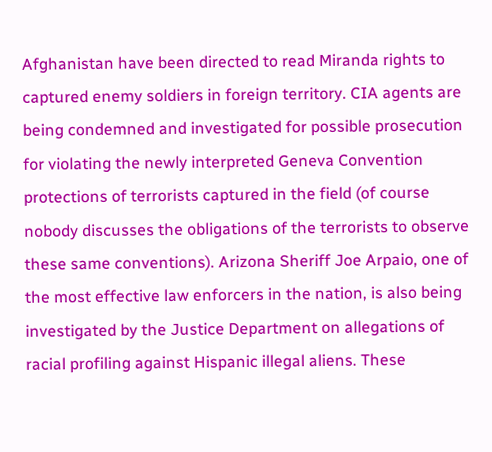Afghanistan have been directed to read Miranda rights to captured enemy soldiers in foreign territory. CIA agents are being condemned and investigated for possible prosecution for violating the newly interpreted Geneva Convention protections of terrorists captured in the field (of course nobody discusses the obligations of the terrorists to observe these same conventions). Arizona Sheriff Joe Arpaio, one of the most effective law enforcers in the nation, is also being investigated by the Justice Department on allegations of racial profiling against Hispanic illegal aliens. These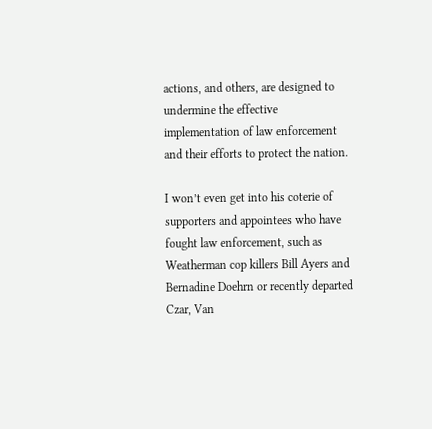actions, and others, are designed to undermine the effective implementation of law enforcement and their efforts to protect the nation.

I won’t even get into his coterie of supporters and appointees who have fought law enforcement, such as Weatherman cop killers Bill Ayers and Bernadine Doehrn or recently departed Czar, Van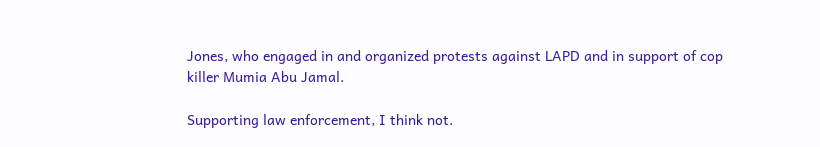Jones, who engaged in and organized protests against LAPD and in support of cop killer Mumia Abu Jamal.

Supporting law enforcement, I think not.